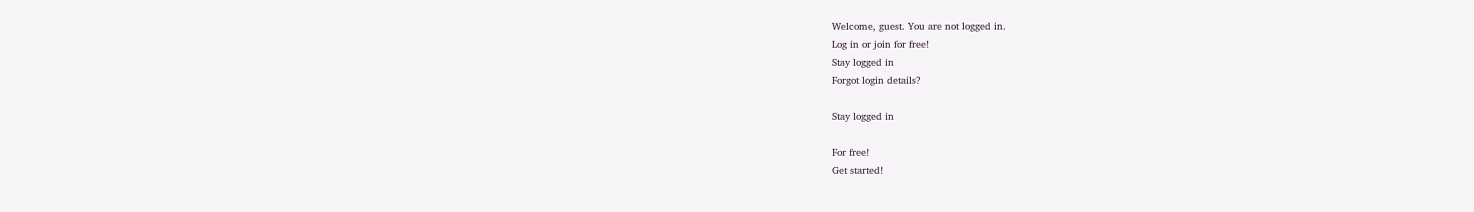Welcome, guest. You are not logged in.
Log in or join for free!
Stay logged in
Forgot login details?

Stay logged in

For free!
Get started!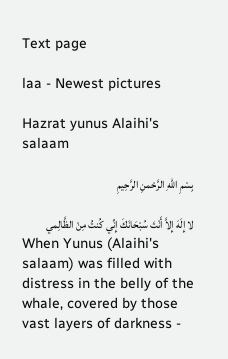Text page

laa - Newest pictures

Hazrat yunus Alaihi's salaam

بِسْمِ اللهِ الرَّحْمنِ الرَّحِيمِ

لا إِلَهَ إِلاَّ أَنْتَ سُبْحَانَكَ إِنِّي كُنتُ مِنْ الظَّالِمي
When Yunus (Alaihi's salaam) was filled with distress in the belly of the whale, covered by those vast layers of darkness -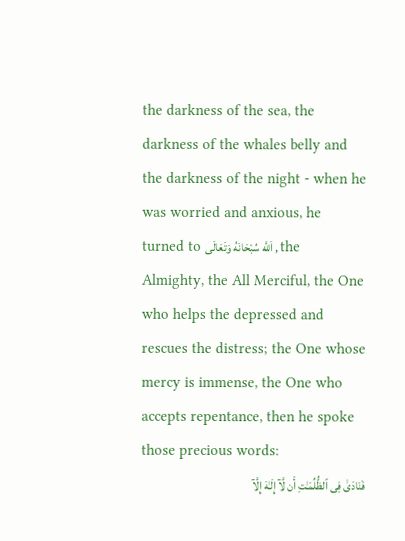the darkness of the sea, the darkness of the whales belly and the darkness of the night - when he was worried and anxious, he turned to اَللَّه سُبْحَانَهُ وَتَعَالَى , the Almighty, the All Merciful, the One who helps the depressed and rescues the distress; the One whose mercy is immense, the One who accepts repentance, then he spoke those precious words:
فَنَادَىٰ فِى ٱلظُّلُمَـٰتِ أَن لَّآ إِلَـٰهَ إِلَّآ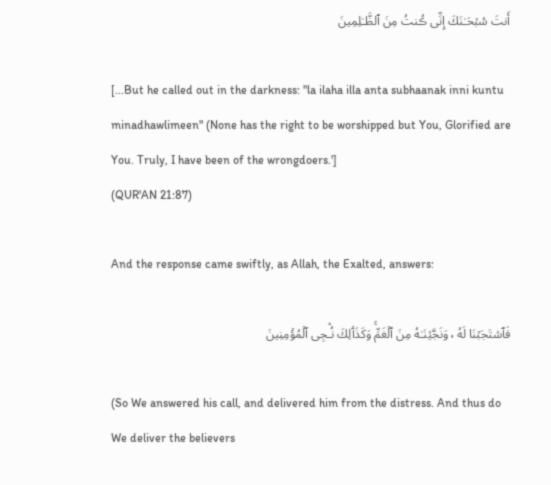أَنتَ سُبۡحَـٰنَكَ إِنِّى ڪُنتُ مِنَ ٱلظَّـٰلِمِينَ

[...But he called out in the darkness: "la ilaha illa anta subhaanak inni kuntu minadhawlimeen" (None has the right to be worshipped but You, Glorified are You. Truly, I have been of the wrongdoers.']
(QUR'AN 21:87)

And the response came swiftly, as Allah, the Exalted, answers:

فَٱسۡتَجَبۡنَا لَهُ ۥ وَنَجَّيۡنَـٰهُ مِنَ ٱلۡغَمِّ‌ۚ وَكَذَٲلِكَ نُـۨجِى ٱلۡمُؤۡمِنِينَ

(So We answered his call, and delivered him from the distress. And thus do We deliver the believers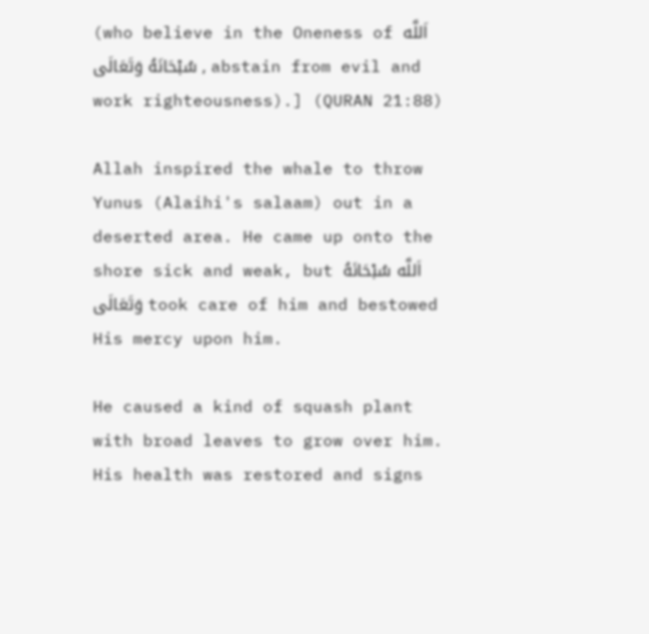(who believe in the Oneness of اَللَّه سُبْحَانَهُ وَتَعَالَى , abstain from evil and work righteousness).] (QURAN 21:88)

Allah inspired the whale to throw Yunus (Alaihi's salaam) out in a deserted area. He came up onto the shore sick and weak, but اَللَّه سُبْحَانَهُ وَتَعَالَى took care of him and bestowed His mercy upon him.

He caused a kind of squash plant with broad leaves to grow over him. His health was restored and signs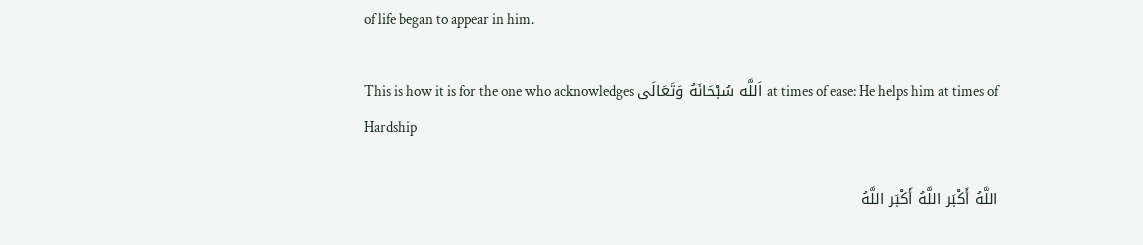of life began to appear in him.

This is how it is for the one who acknowledges اَللَّه سُبْحَانَهُ وَتَعَالَى at times of ease: He helps him at times of Hardship

اللَّهُ أَكْبَر اللَّهُ أَكْبَر اللَّهُ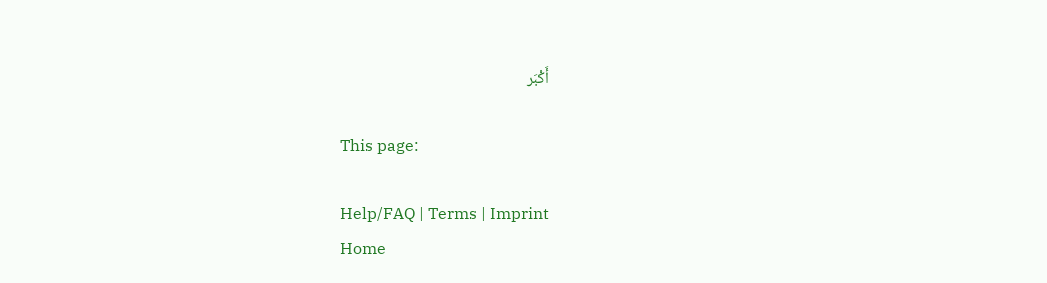أَكْبَر

This page:

Help/FAQ | Terms | Imprint
Home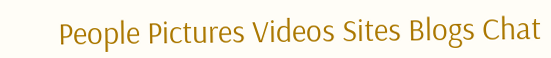People Pictures Videos Sites Blogs Chat